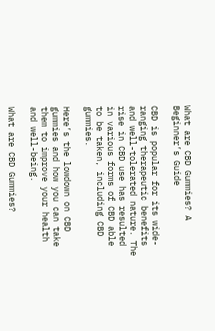What are CBD Gummies? A Beginner’s Guide

CBD is popular for its wide-ranging therapeutic benefits and well-tolerated nature. The rise in CBD use has resulted in various forms of CBD able to be taken, including CBD gummies.

Here’s the lowdown on CBD gummies and how you can take them to improve your health and well-being.

What are CBD Gummies?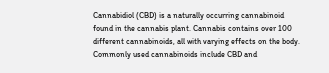Cannabidiol (CBD) is a naturally occurring cannabinoid found in the cannabis plant. Cannabis contains over 100 different cannabinoids, all with varying effects on the body. Commonly used cannabinoids include CBD and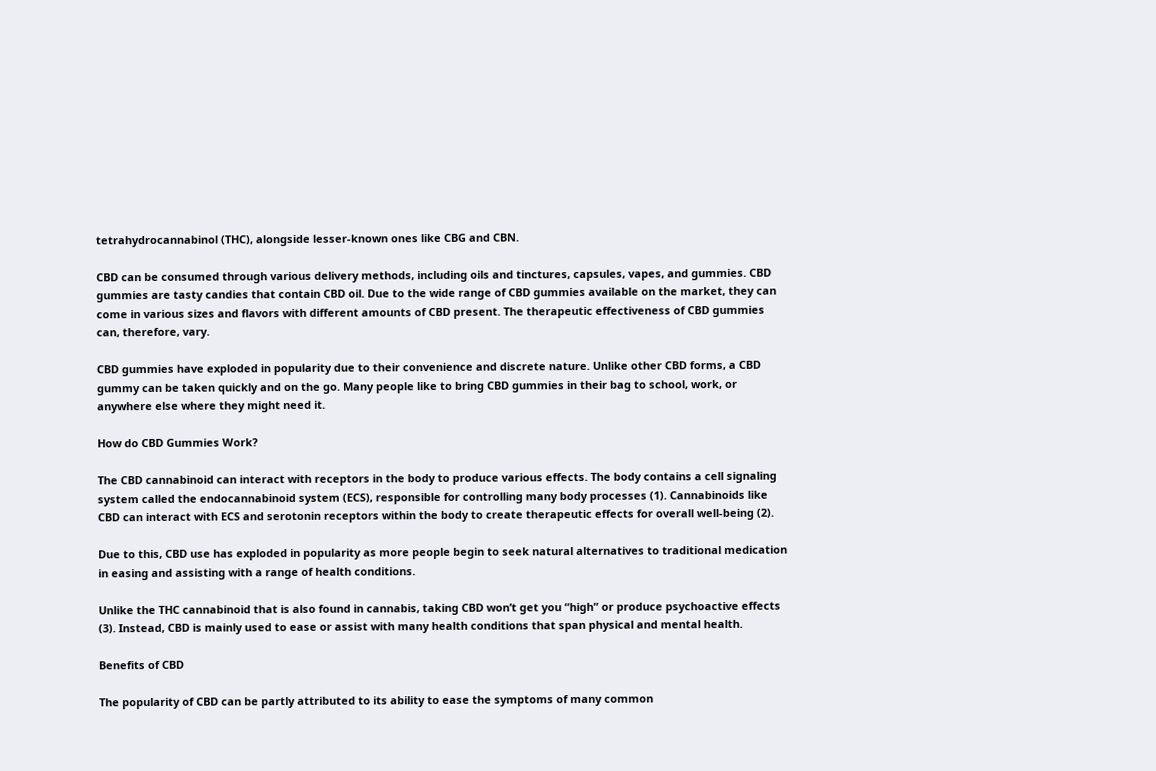tetrahydrocannabinol (THC), alongside lesser-known ones like CBG and CBN.

CBD can be consumed through various delivery methods, including oils and tinctures, capsules, vapes, and gummies. CBD gummies are tasty candies that contain CBD oil. Due to the wide range of CBD gummies available on the market, they can come in various sizes and flavors with different amounts of CBD present. The therapeutic effectiveness of CBD gummies can, therefore, vary.

CBD gummies have exploded in popularity due to their convenience and discrete nature. Unlike other CBD forms, a CBD gummy can be taken quickly and on the go. Many people like to bring CBD gummies in their bag to school, work, or anywhere else where they might need it.

How do CBD Gummies Work?

The CBD cannabinoid can interact with receptors in the body to produce various effects. The body contains a cell signaling system called the endocannabinoid system (ECS), responsible for controlling many body processes (1). Cannabinoids like CBD can interact with ECS and serotonin receptors within the body to create therapeutic effects for overall well-being (2).

Due to this, CBD use has exploded in popularity as more people begin to seek natural alternatives to traditional medication in easing and assisting with a range of health conditions.

Unlike the THC cannabinoid that is also found in cannabis, taking CBD won’t get you “high” or produce psychoactive effects (3). Instead, CBD is mainly used to ease or assist with many health conditions that span physical and mental health.

Benefits of CBD

The popularity of CBD can be partly attributed to its ability to ease the symptoms of many common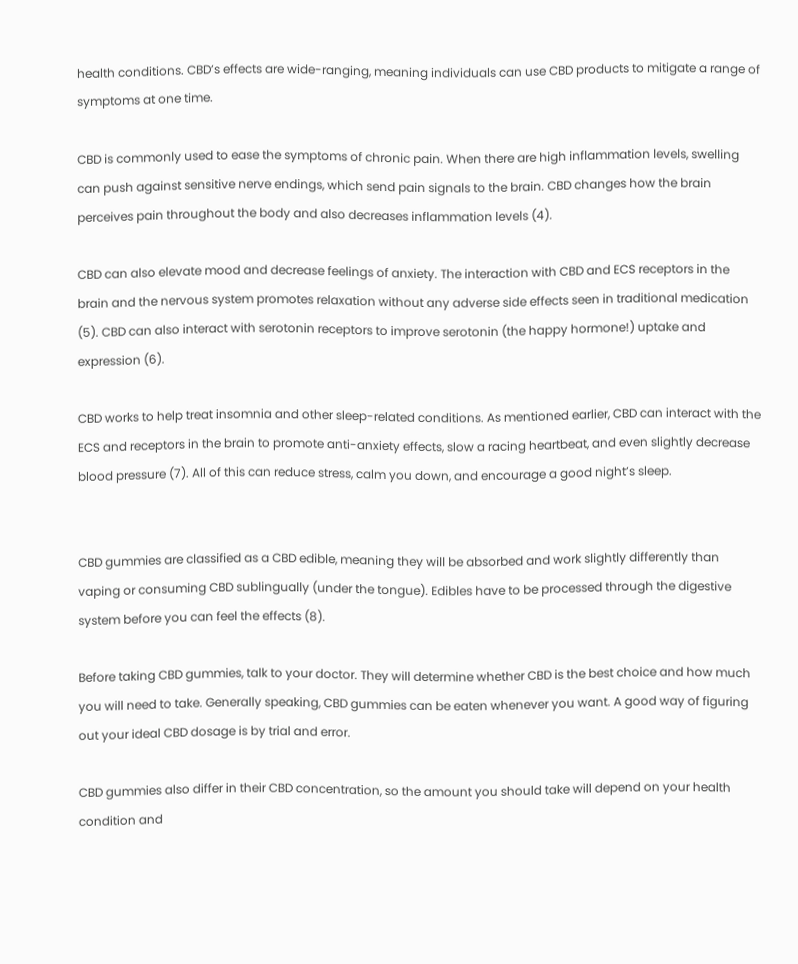health conditions. CBD’s effects are wide-ranging, meaning individuals can use CBD products to mitigate a range of symptoms at one time.

CBD is commonly used to ease the symptoms of chronic pain. When there are high inflammation levels, swelling can push against sensitive nerve endings, which send pain signals to the brain. CBD changes how the brain perceives pain throughout the body and also decreases inflammation levels (4).

CBD can also elevate mood and decrease feelings of anxiety. The interaction with CBD and ECS receptors in the brain and the nervous system promotes relaxation without any adverse side effects seen in traditional medication (5). CBD can also interact with serotonin receptors to improve serotonin (the happy hormone!) uptake and expression (6).

CBD works to help treat insomnia and other sleep-related conditions. As mentioned earlier, CBD can interact with the ECS and receptors in the brain to promote anti-anxiety effects, slow a racing heartbeat, and even slightly decrease blood pressure (7). All of this can reduce stress, calm you down, and encourage a good night’s sleep.


CBD gummies are classified as a CBD edible, meaning they will be absorbed and work slightly differently than vaping or consuming CBD sublingually (under the tongue). Edibles have to be processed through the digestive system before you can feel the effects (8).

Before taking CBD gummies, talk to your doctor. They will determine whether CBD is the best choice and how much you will need to take. Generally speaking, CBD gummies can be eaten whenever you want. A good way of figuring out your ideal CBD dosage is by trial and error.

CBD gummies also differ in their CBD concentration, so the amount you should take will depend on your health condition and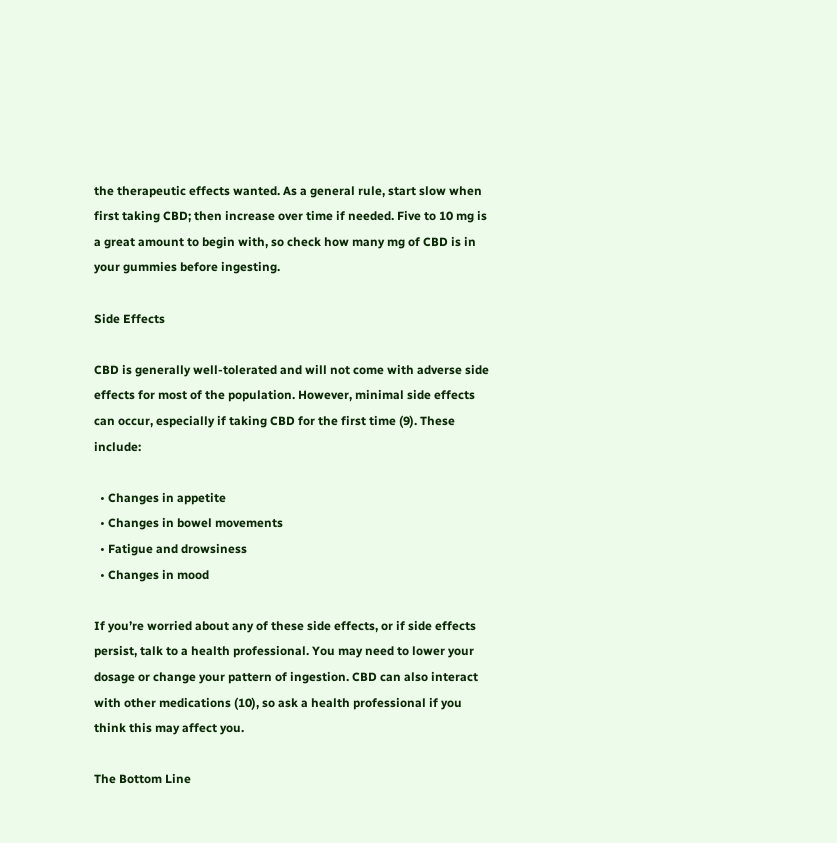the therapeutic effects wanted. As a general rule, start slow when first taking CBD; then increase over time if needed. Five to 10 mg is a great amount to begin with, so check how many mg of CBD is in your gummies before ingesting.

Side Effects

CBD is generally well-tolerated and will not come with adverse side effects for most of the population. However, minimal side effects can occur, especially if taking CBD for the first time (9). These include:

  • Changes in appetite
  • Changes in bowel movements
  • Fatigue and drowsiness
  • Changes in mood

If you’re worried about any of these side effects, or if side effects persist, talk to a health professional. You may need to lower your dosage or change your pattern of ingestion. CBD can also interact with other medications (10), so ask a health professional if you think this may affect you.

The Bottom Line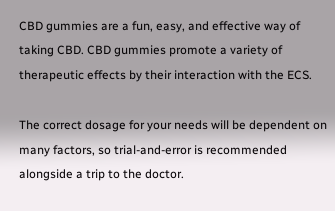CBD gummies are a fun, easy, and effective way of taking CBD. CBD gummies promote a variety of therapeutic effects by their interaction with the ECS.

The correct dosage for your needs will be dependent on many factors, so trial-and-error is recommended alongside a trip to the doctor.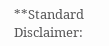**Standard Disclaimer: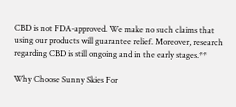CBD is not FDA-approved. We make no such claims that using our products will guarantee relief. Moreover, research regarding CBD is still ongoing and in the early stages.**

Why Choose Sunny Skies For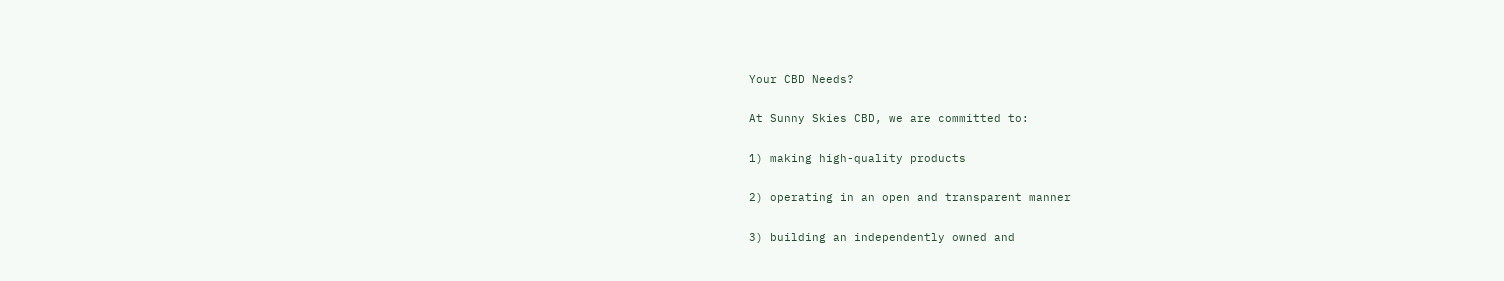Your CBD Needs?

At Sunny Skies CBD, we are committed to:

1) making high-quality products

2) operating in an open and transparent manner

3) building an independently owned and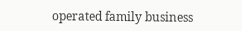operated family business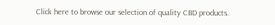Click here to browse our selection of quality CBD products.